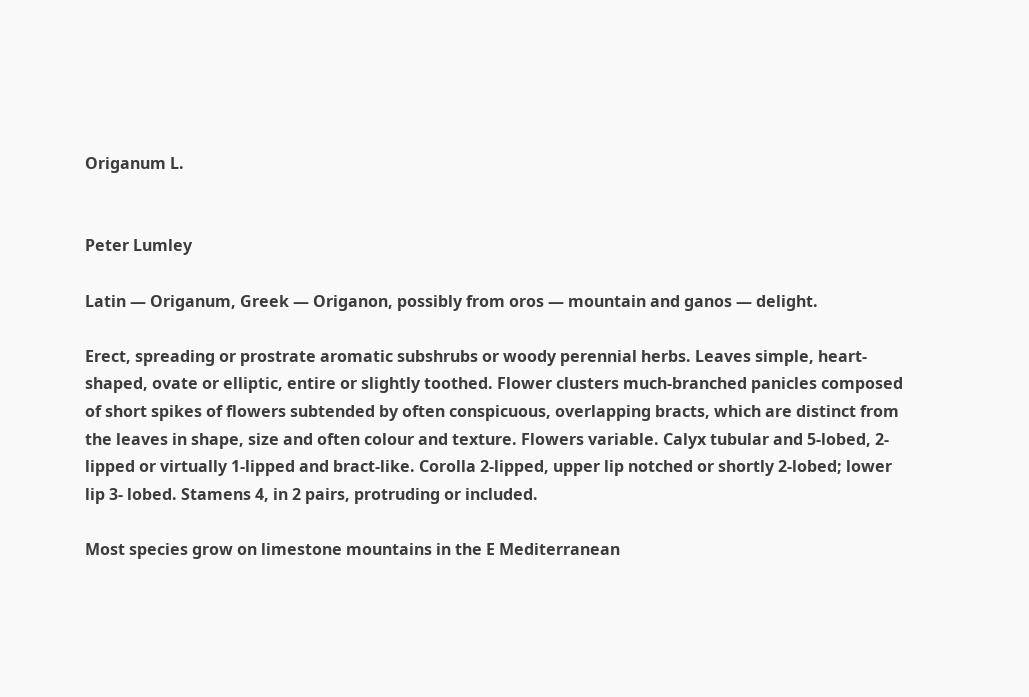Origanum L.


Peter Lumley

Latin — Origanum, Greek — Origanon, possibly from oros — mountain and ganos — delight.

Erect, spreading or prostrate aromatic subshrubs or woody perennial herbs. Leaves simple, heart-shaped, ovate or elliptic, entire or slightly toothed. Flower clusters much-branched panicles composed of short spikes of flowers subtended by often conspicuous, overlapping bracts, which are distinct from the leaves in shape, size and often colour and texture. Flowers variable. Calyx tubular and 5-lobed, 2-lipped or virtually 1-lipped and bract-like. Corolla 2-lipped, upper lip notched or shortly 2-lobed; lower lip 3- lobed. Stamens 4, in 2 pairs, protruding or included.

Most species grow on limestone mountains in the E Mediterranean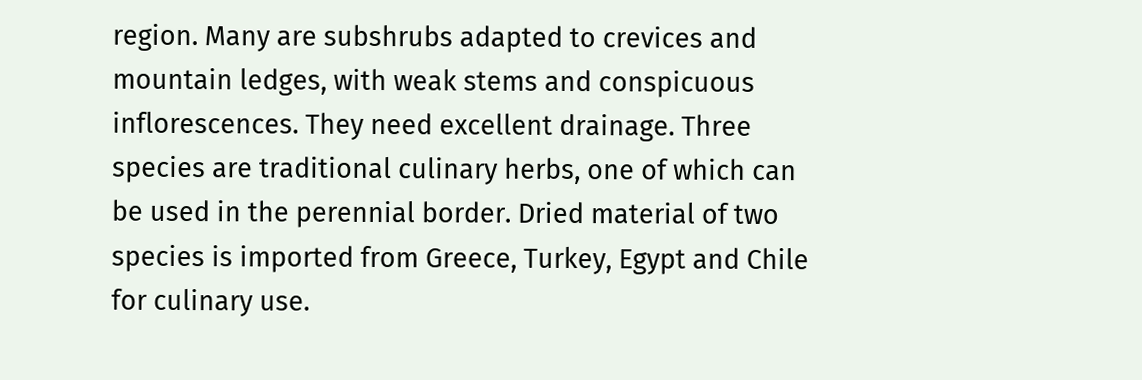region. Many are subshrubs adapted to crevices and mountain ledges, with weak stems and conspicuous inflorescences. They need excellent drainage. Three species are traditional culinary herbs, one of which can be used in the perennial border. Dried material of two species is imported from Greece, Turkey, Egypt and Chile for culinary use.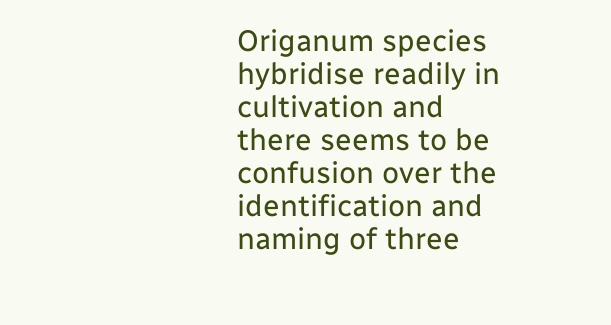Origanum species hybridise readily in cultivation and there seems to be confusion over the identification and naming of three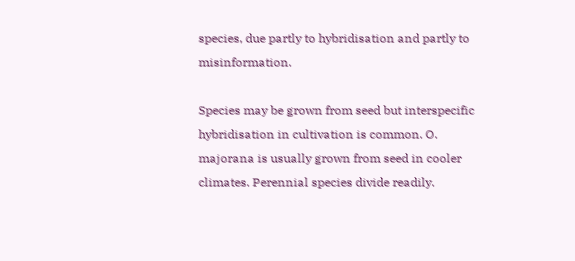species, due partly to hybridisation and partly to misinformation.

Species may be grown from seed but interspecific hybridisation in cultivation is common. O. majorana is usually grown from seed in cooler climates. Perennial species divide readily.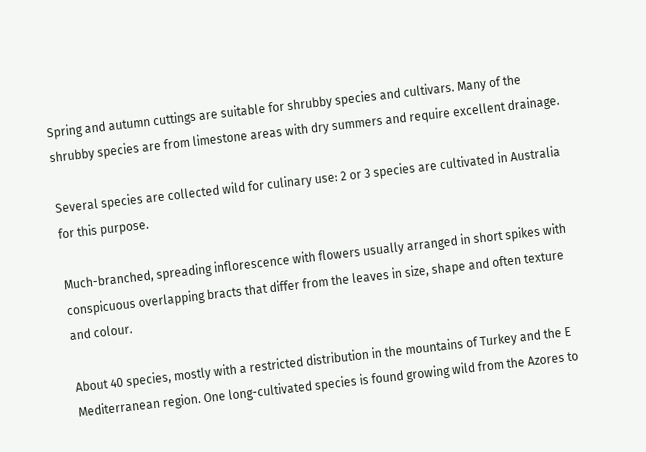Spring and autumn cuttings are suitable for shrubby species and cultivars. Many of the shrubby species are from limestone areas with dry summers and require excellent drainage.

Several species are collected wild for culinary use: 2 or 3 species are cultivated in Australia for this purpose.

Much-branched, spreading inflorescence with flowers usually arranged in short spikes with conspicuous overlapping bracts that differ from the leaves in size, shape and often texture and colour.

About 40 species, mostly with a restricted distribution in the mountains of Turkey and the E Mediterranean region. One long-cultivated species is found growing wild from the Azores to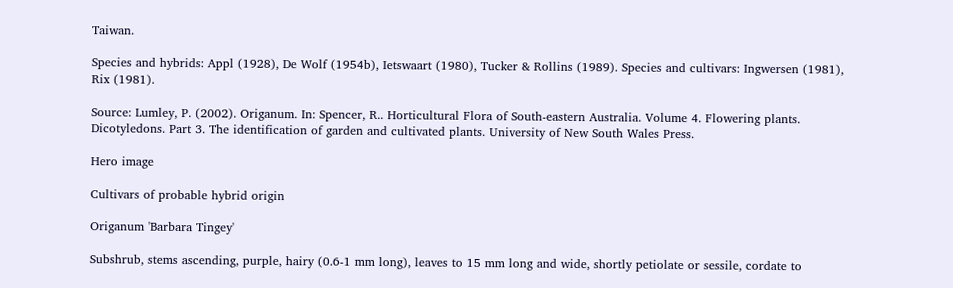Taiwan.

Species and hybrids: Appl (1928), De Wolf (1954b), Ietswaart (1980), Tucker & Rollins (1989). Species and cultivars: Ingwersen (1981), Rix (1981).

Source: Lumley, P. (2002). Origanum. In: Spencer, R.. Horticultural Flora of South-eastern Australia. Volume 4. Flowering plants. Dicotyledons. Part 3. The identification of garden and cultivated plants. University of New South Wales Press.

Hero image

Cultivars of probable hybrid origin

Origanum 'Barbara Tingey'

Subshrub, stems ascending, purple, hairy (0.6-1 mm long), leaves to 15 mm long and wide, shortly petiolate or sessile, cordate to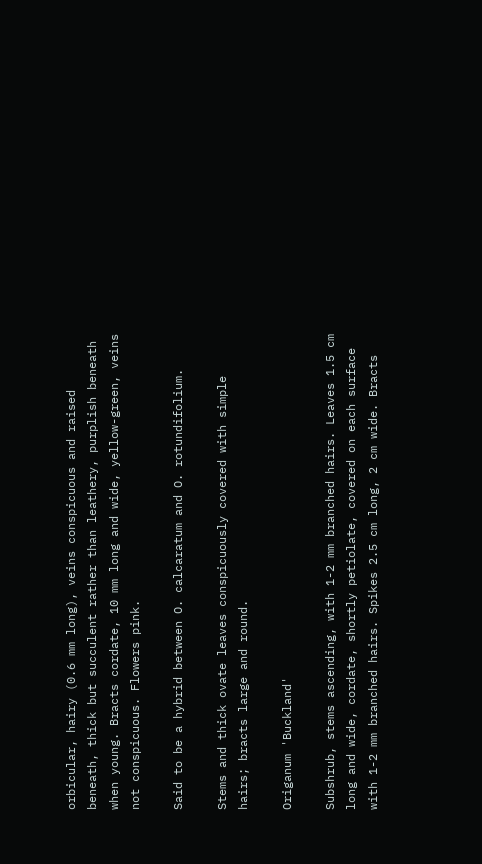orbicular, hairy (0.6 mm long), veins conspicuous and raised beneath, thick but succulent rather than leathery, purplish beneath when young. Bracts cordate, 10 mm long and wide, yellow-green, veins not conspicuous. Flowers pink.

Said to be a hybrid between O. calcaratum and O. rotundifolium.

Stems and thick ovate leaves conspicuously covered with simple hairs; bracts large and round.

Origanum 'Buckland'

Subshrub, stems ascending, with 1-2 mm branched hairs. Leaves 1.5 cm long and wide, cordate, shortly petiolate, covered on each surface with 1-2 mm branched hairs. Spikes 2.5 cm long, 2 cm wide. Bracts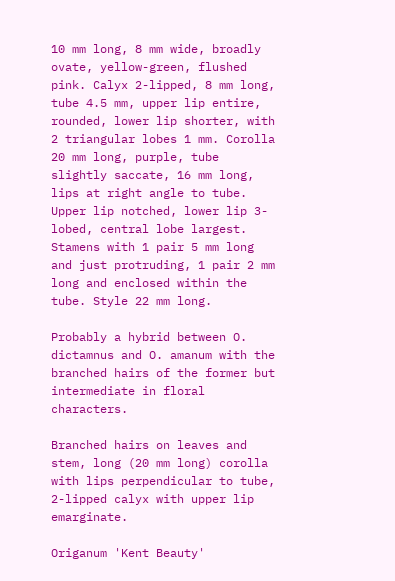10 mm long, 8 mm wide, broadly ovate, yellow-green, flushed pink. Calyx 2-lipped, 8 mm long, tube 4.5 mm, upper lip entire, rounded, lower lip shorter, with 2 triangular lobes 1 mm. Corolla 20 mm long, purple, tube slightly saccate, 16 mm long, lips at right angle to tube. Upper lip notched, lower lip 3-lobed, central lobe largest. Stamens with 1 pair 5 mm long and just protruding, 1 pair 2 mm long and enclosed within the tube. Style 22 mm long.

Probably a hybrid between O. dictamnus and O. amanum with the branched hairs of the former but intermediate in floral characters.

Branched hairs on leaves and stem, long (20 mm long) corolla with lips perpendicular to tube, 2-lipped calyx with upper lip emarginate.

Origanum 'Kent Beauty'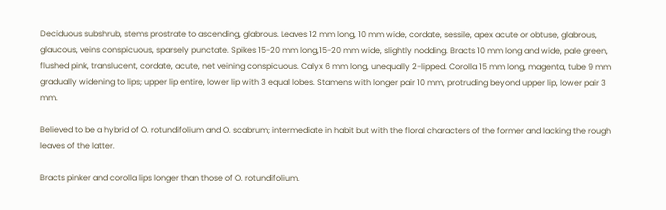Deciduous subshrub, stems prostrate to ascending, glabrous. Leaves 12 mm long, 10 mm wide, cordate, sessile, apex acute or obtuse, glabrous, glaucous, veins conspicuous, sparsely punctate. Spikes 15-20 mm long,15-20 mm wide, slightly nodding. Bracts 10 mm long and wide, pale green, flushed pink, translucent, cordate, acute, net veining conspicuous. Calyx 6 mm long, unequally 2-lipped. Corolla 15 mm long, magenta, tube 9 mm gradually widening to lips; upper lip entire, lower lip with 3 equal lobes. Stamens with longer pair 10 mm, protruding beyond upper lip, lower pair 3 mm.

Believed to be a hybrid of O. rotundifolium and O. scabrum; intermediate in habit but with the floral characters of the former and lacking the rough leaves of the latter.

Bracts pinker and corolla lips longer than those of O. rotundifolium.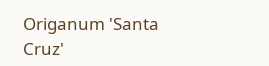Origanum 'Santa Cruz'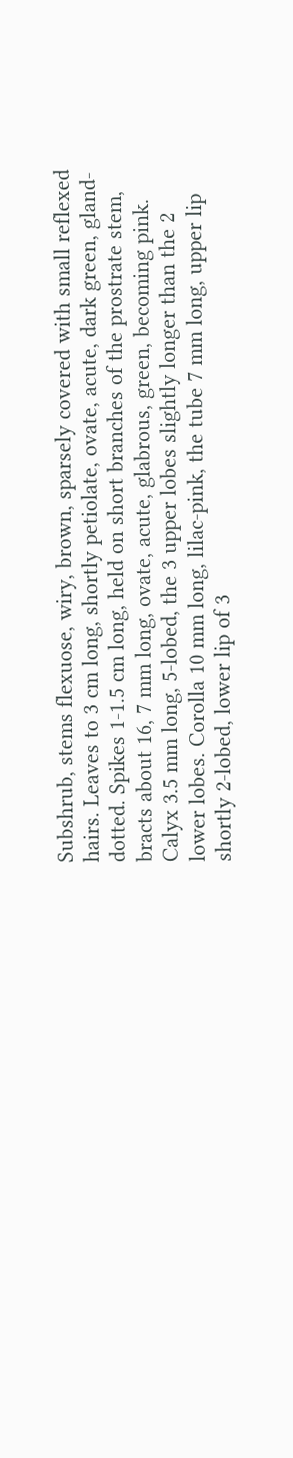Subshrub, stems flexuose, wiry, brown, sparsely covered with small reflexed hairs. Leaves to 3 cm long, shortly petiolate, ovate, acute, dark green, gland-dotted. Spikes 1-1.5 cm long, held on short branches of the prostrate stem, bracts about 16, 7 mm long, ovate, acute, glabrous, green, becoming pink. Calyx 3.5 mm long, 5-lobed, the 3 upper lobes slightly longer than the 2 lower lobes. Corolla 10 mm long, lilac-pink, the tube 7 mm long, upper lip shortly 2-lobed, lower lip of 3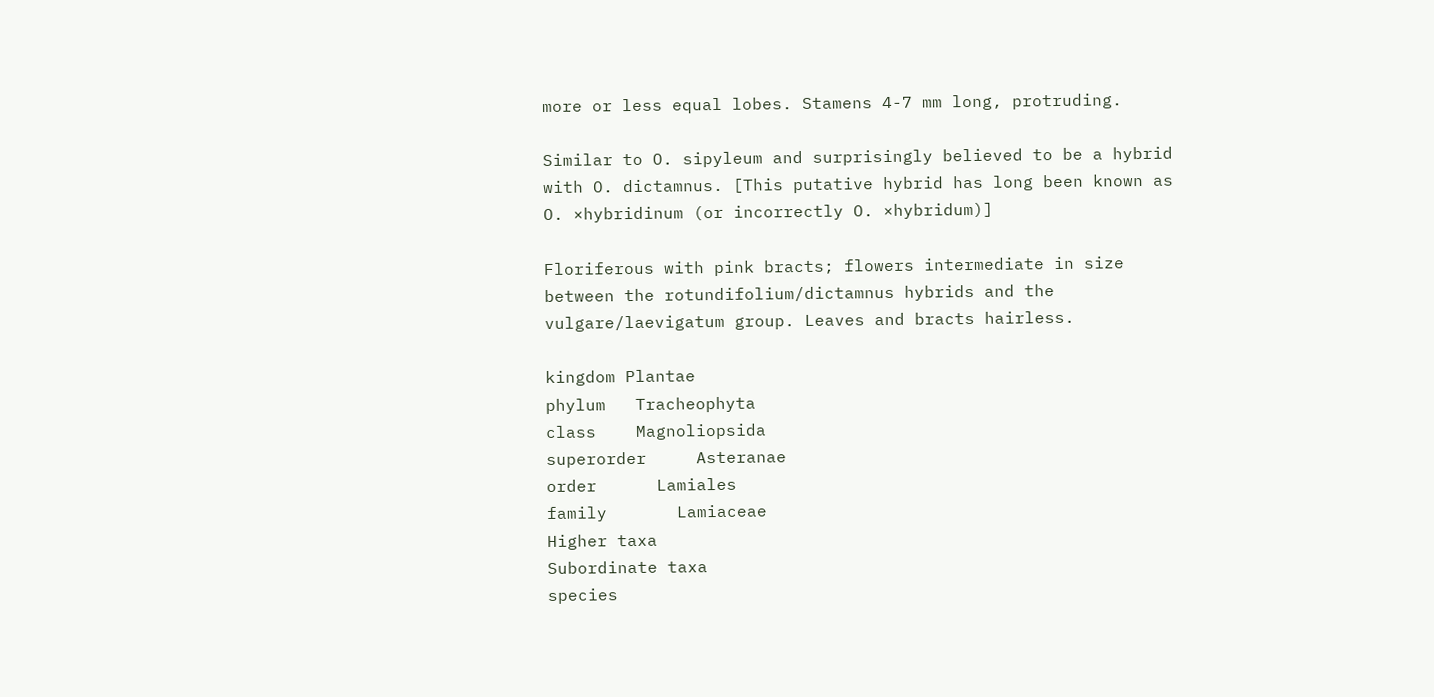more or less equal lobes. Stamens 4-7 mm long, protruding.

Similar to O. sipyleum and surprisingly believed to be a hybrid with O. dictamnus. [This putative hybrid has long been known as O. ×hybridinum (or incorrectly O. ×hybridum)]

Floriferous with pink bracts; flowers intermediate in size between the rotundifolium/dictamnus hybrids and the vulgare/laevigatum group. Leaves and bracts hairless.

kingdom Plantae
phylum   Tracheophyta
class    Magnoliopsida
superorder     Asteranae
order      Lamiales
family       Lamiaceae
Higher taxa
Subordinate taxa
species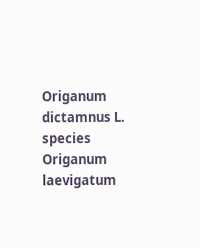Origanum dictamnus L.
species         Origanum laevigatum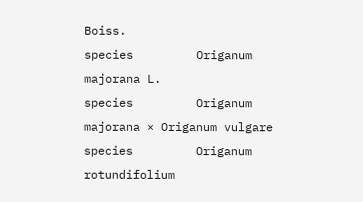Boiss.
species         Origanum majorana L.
species         Origanum majorana × Origanum vulgare
species         Origanum rotundifolium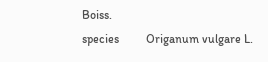Boiss.
species         Origanum vulgare L.